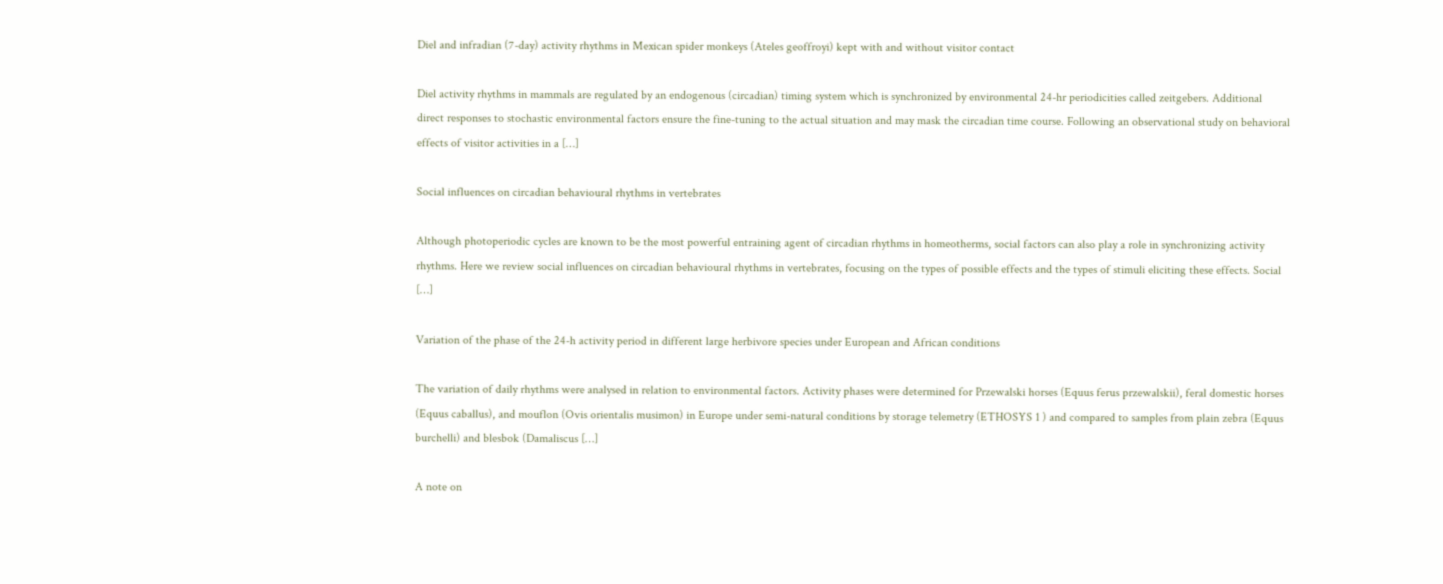Diel and infradian (7-day) activity rhythms in Mexican spider monkeys (Ateles geoffroyi) kept with and without visitor contact

Diel activity rhythms in mammals are regulated by an endogenous (circadian) timing system which is synchronized by environmental 24-hr periodicities called zeitgebers. Additional direct responses to stochastic environmental factors ensure the fine-tuning to the actual situation and may mask the circadian time course. Following an observational study on behavioral effects of visitor activities in a […]

Social influences on circadian behavioural rhythms in vertebrates

Although photoperiodic cycles are known to be the most powerful entraining agent of circadian rhythms in homeotherms, social factors can also play a role in synchronizing activity rhythms. Here we review social influences on circadian behavioural rhythms in vertebrates, focusing on the types of possible effects and the types of stimuli eliciting these effects. Social […]

Variation of the phase of the 24-h activity period in different large herbivore species under European and African conditions

The variation of daily rhythms were analysed in relation to environmental factors. Activity phases were determined for Przewalski horses (Equus ferus przewalskii), feral domestic horses (Equus caballus), and mouflon (Ovis orientalis musimon) in Europe under semi-natural conditions by storage telemetry (ETHOSYS 1 ) and compared to samples from plain zebra (Equus burchelli) and blesbok (Damaliscus […]

A note on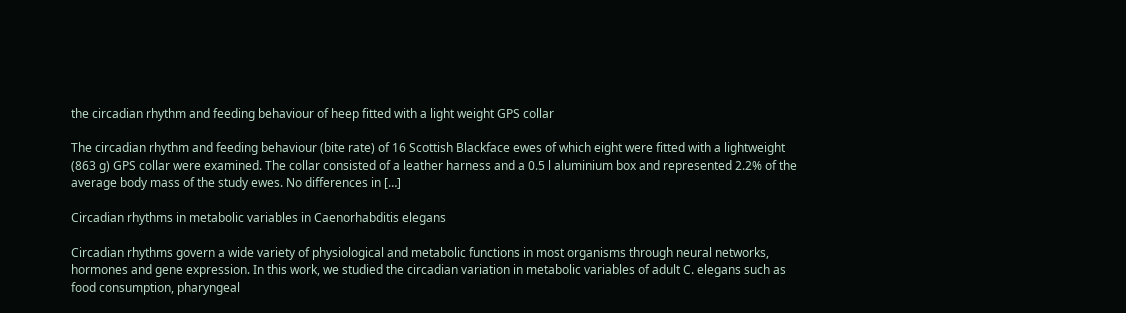the circadian rhythm and feeding behaviour of heep fitted with a light weight GPS collar

The circadian rhythm and feeding behaviour (bite rate) of 16 Scottish Blackface ewes of which eight were fitted with a lightweight (863 g) GPS collar were examined. The collar consisted of a leather harness and a 0.5 l aluminium box and represented 2.2% of the average body mass of the study ewes. No differences in […]

Circadian rhythms in metabolic variables in Caenorhabditis elegans

Circadian rhythms govern a wide variety of physiological and metabolic functions in most organisms through neural networks, hormones and gene expression. In this work, we studied the circadian variation in metabolic variables of adult C. elegans such as food consumption, pharyngeal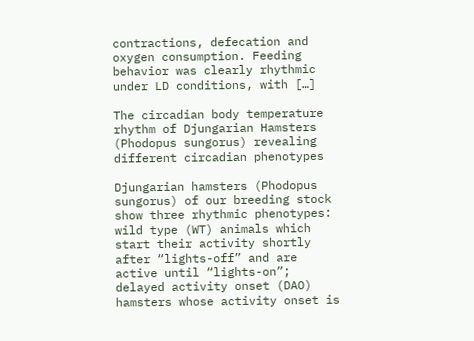contractions, defecation and oxygen consumption. Feeding behavior was clearly rhythmic under LD conditions, with […]

The circadian body temperature rhythm of Djungarian Hamsters (Phodopus sungorus) revealing different circadian phenotypes

Djungarian hamsters (Phodopus sungorus) of our breeding stock show three rhythmic phenotypes: wild type (WT) animals which start their activity shortly after “lights-off” and are active until “lights-on”; delayed activity onset (DAO) hamsters whose activity onset is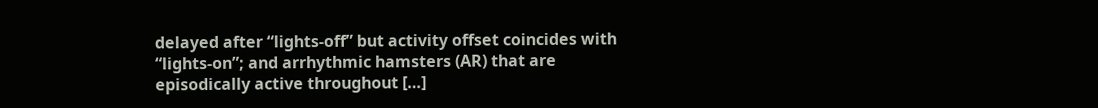delayed after “lights-off” but activity offset coincides with “lights-on”; and arrhythmic hamsters (AR) that are episodically active throughout […]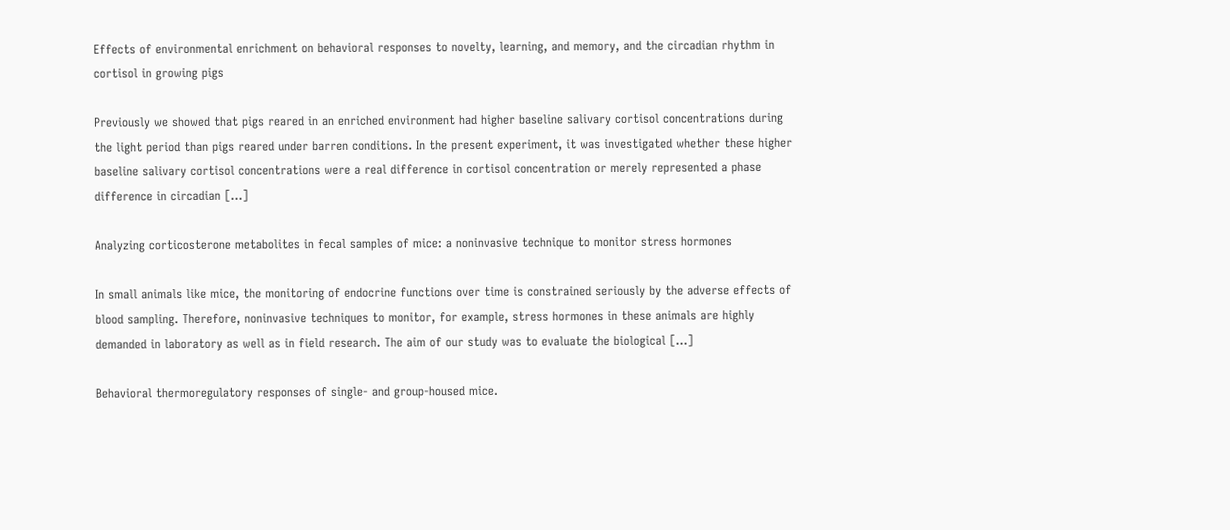Effects of environmental enrichment on behavioral responses to novelty, learning, and memory, and the circadian rhythm in cortisol in growing pigs

Previously we showed that pigs reared in an enriched environment had higher baseline salivary cortisol concentrations during the light period than pigs reared under barren conditions. In the present experiment, it was investigated whether these higher baseline salivary cortisol concentrations were a real difference in cortisol concentration or merely represented a phase difference in circadian […]

Analyzing corticosterone metabolites in fecal samples of mice: a noninvasive technique to monitor stress hormones

In small animals like mice, the monitoring of endocrine functions over time is constrained seriously by the adverse effects of blood sampling. Therefore, noninvasive techniques to monitor, for example, stress hormones in these animals are highly demanded in laboratory as well as in field research. The aim of our study was to evaluate the biological […]

Behavioral thermoregulatory responses of single- and group-housed mice.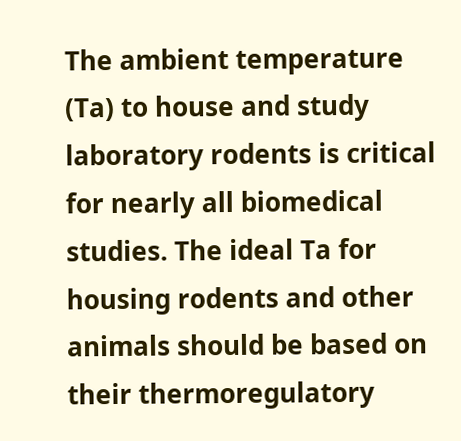The ambient temperature (Ta) to house and study laboratory rodents is critical for nearly all biomedical studies. The ideal Ta for housing rodents and other animals should be based on their thermoregulatory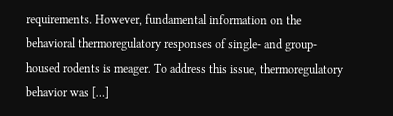requirements. However, fundamental information on the behavioral thermoregulatory responses of single- and group-housed rodents is meager. To address this issue, thermoregulatory behavior was […]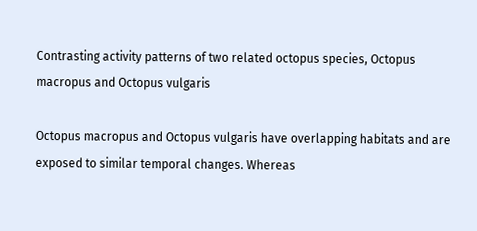Contrasting activity patterns of two related octopus species, Octopus macropus and Octopus vulgaris

Octopus macropus and Octopus vulgaris have overlapping habitats and are exposed to similar temporal changes. Whereas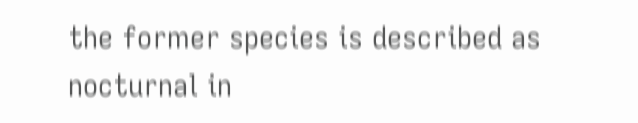the former species is described as nocturnal in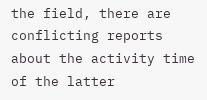the field, there are conflicting reports about the activity time of the latter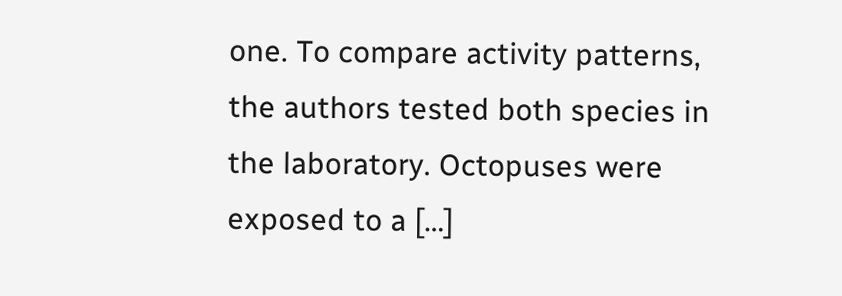one. To compare activity patterns, the authors tested both species in the laboratory. Octopuses were exposed to a […]